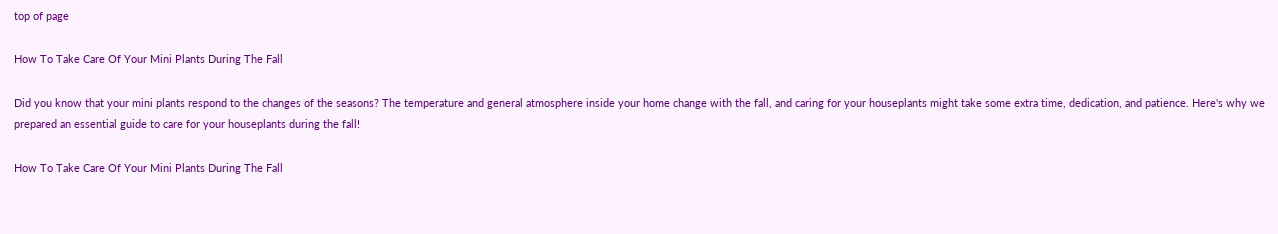top of page

How To Take Care Of Your Mini Plants During The Fall

Did you know that your mini plants respond to the changes of the seasons? The temperature and general atmosphere inside your home change with the fall, and caring for your houseplants might take some extra time, dedication, and patience. Here's why we prepared an essential guide to care for your houseplants during the fall!

How To Take Care Of Your Mini Plants During The Fall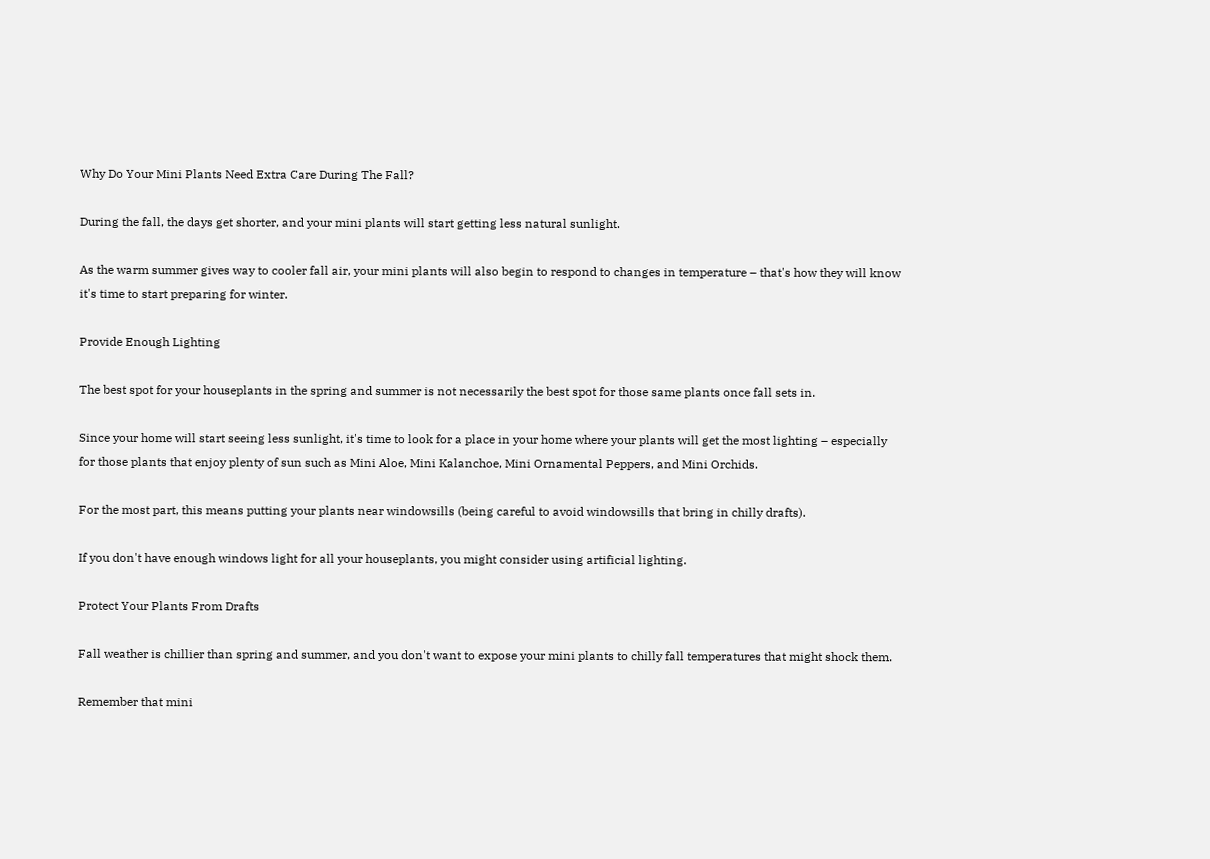Why Do Your Mini Plants Need Extra Care During The Fall?

During the fall, the days get shorter, and your mini plants will start getting less natural sunlight.

As the warm summer gives way to cooler fall air, your mini plants will also begin to respond to changes in temperature – that's how they will know it's time to start preparing for winter.

Provide Enough Lighting

The best spot for your houseplants in the spring and summer is not necessarily the best spot for those same plants once fall sets in.

Since your home will start seeing less sunlight, it's time to look for a place in your home where your plants will get the most lighting – especially for those plants that enjoy plenty of sun such as Mini Aloe, Mini Kalanchoe, Mini Ornamental Peppers, and Mini Orchids.

For the most part, this means putting your plants near windowsills (being careful to avoid windowsills that bring in chilly drafts).

If you don't have enough windows light for all your houseplants, you might consider using artificial lighting.

Protect Your Plants From Drafts

Fall weather is chillier than spring and summer, and you don't want to expose your mini plants to chilly fall temperatures that might shock them.

Remember that mini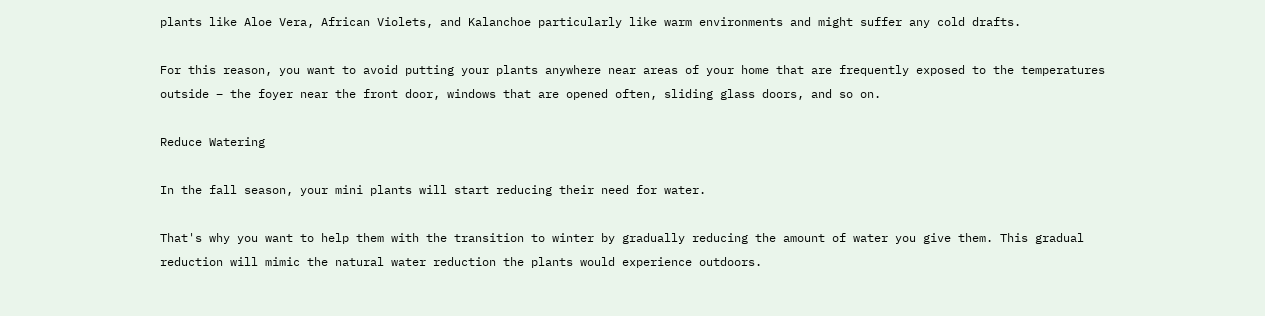plants like Aloe Vera, African Violets, and Kalanchoe particularly like warm environments and might suffer any cold drafts.

For this reason, you want to avoid putting your plants anywhere near areas of your home that are frequently exposed to the temperatures outside – the foyer near the front door, windows that are opened often, sliding glass doors, and so on.

Reduce Watering

In the fall season, your mini plants will start reducing their need for water.

That's why you want to help them with the transition to winter by gradually reducing the amount of water you give them. This gradual reduction will mimic the natural water reduction the plants would experience outdoors.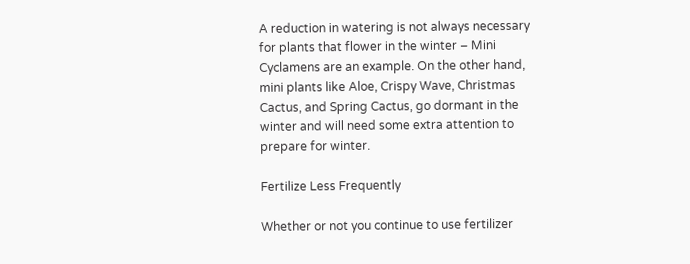A reduction in watering is not always necessary for plants that flower in the winter – Mini Cyclamens are an example. On the other hand, mini plants like Aloe, Crispy Wave, Christmas Cactus, and Spring Cactus, go dormant in the winter and will need some extra attention to prepare for winter.

Fertilize Less Frequently

Whether or not you continue to use fertilizer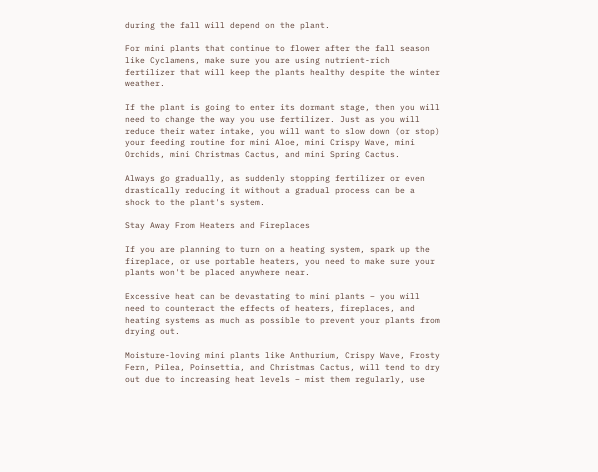during the fall will depend on the plant.

For mini plants that continue to flower after the fall season like Cyclamens, make sure you are using nutrient-rich fertilizer that will keep the plants healthy despite the winter weather.

If the plant is going to enter its dormant stage, then you will need to change the way you use fertilizer. Just as you will reduce their water intake, you will want to slow down (or stop) your feeding routine for mini Aloe, mini Crispy Wave, mini Orchids, mini Christmas Cactus, and mini Spring Cactus.

Always go gradually, as suddenly stopping fertilizer or even drastically reducing it without a gradual process can be a shock to the plant's system.

Stay Away From Heaters and Fireplaces

If you are planning to turn on a heating system, spark up the fireplace, or use portable heaters, you need to make sure your plants won't be placed anywhere near.

Excessive heat can be devastating to mini plants – you will need to counteract the effects of heaters, fireplaces, and heating systems as much as possible to prevent your plants from drying out.

Moisture-loving mini plants like Anthurium, Crispy Wave, Frosty Fern, Pilea, Poinsettia, and Christmas Cactus, will tend to dry out due to increasing heat levels – mist them regularly, use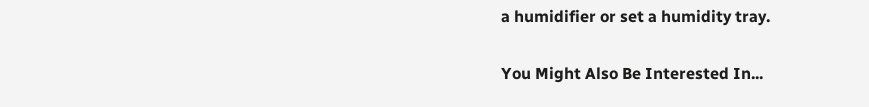a humidifier or set a humidity tray.

You Might Also Be Interested In...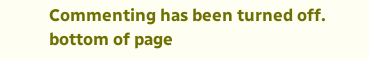Commenting has been turned off.
bottom of page